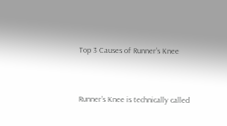Top 3 Causes of Runner’s Knee


Runner’s Knee is technically called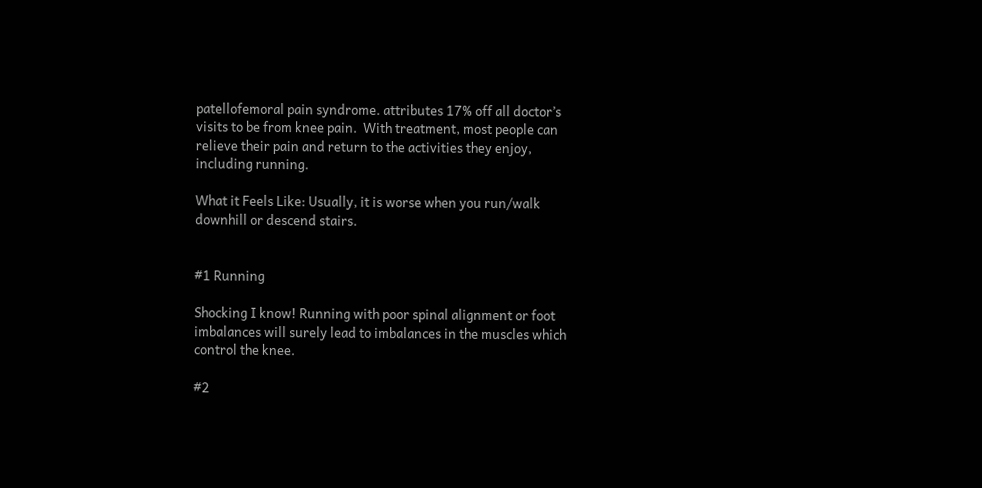patellofemoral pain syndrome. attributes 17% off all doctor’s visits to be from knee pain.  With treatment, most people can relieve their pain and return to the activities they enjoy, including running.

What it Feels Like: Usually, it is worse when you run/walk downhill or descend stairs.


#1 Running

Shocking I know! Running with poor spinal alignment or foot imbalances will surely lead to imbalances in the muscles which control the knee.

#2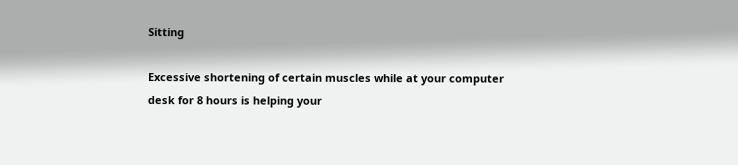Sitting

Excessive shortening of certain muscles while at your computer desk for 8 hours is helping your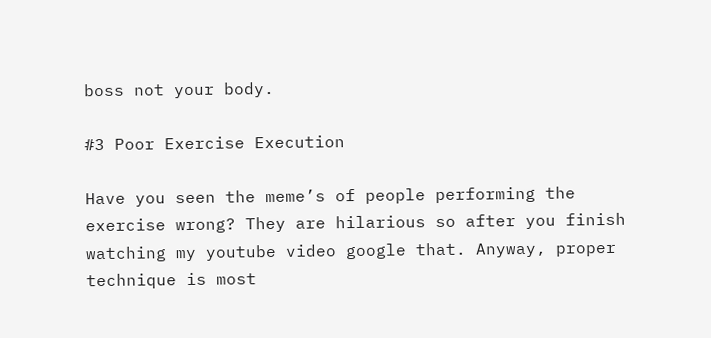boss not your body.

#3 Poor Exercise Execution

Have you seen the meme’s of people performing the exercise wrong? They are hilarious so after you finish watching my youtube video google that. Anyway, proper technique is most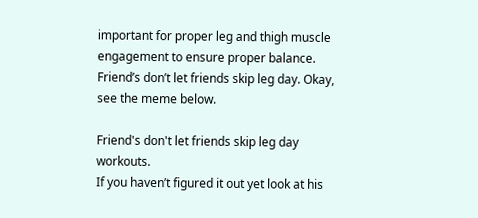important for proper leg and thigh muscle engagement to ensure proper balance. Friend’s don’t let friends skip leg day. Okay, see the meme below.

Friend's don't let friends skip leg day workouts.
If you haven’t figured it out yet look at his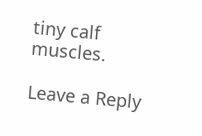tiny calf muscles.

Leave a Reply